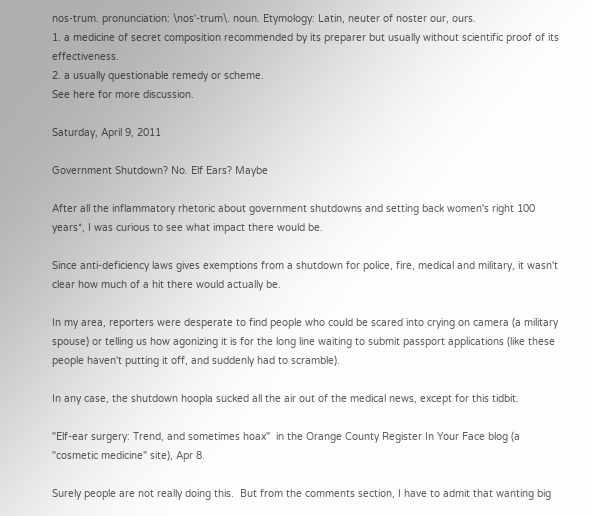nos-trum. pronunciation: \nos'-trum\. noun. Etymology: Latin, neuter of noster our, ours.
1. a medicine of secret composition recommended by its preparer but usually without scientific proof of its effectiveness.
2. a usually questionable remedy or scheme.
See here for more discussion.

Saturday, April 9, 2011

Government Shutdown? No. Elf Ears? Maybe

After all the inflammatory rhetoric about government shutdowns and setting back women's right 100 years*, I was curious to see what impact there would be.

Since anti-deficiency laws gives exemptions from a shutdown for police, fire, medical and military, it wasn't clear how much of a hit there would actually be.

In my area, reporters were desperate to find people who could be scared into crying on camera (a military spouse) or telling us how agonizing it is for the long line waiting to submit passport applications (like these people haven't putting it off, and suddenly had to scramble).

In any case, the shutdown hoopla sucked all the air out of the medical news, except for this tidbit.

"Elf-ear surgery: Trend, and sometimes hoax"  in the Orange County Register In Your Face blog (a "cosmetic medicine" site), Apr 8.

Surely people are not really doing this.  But from the comments section, I have to admit that wanting big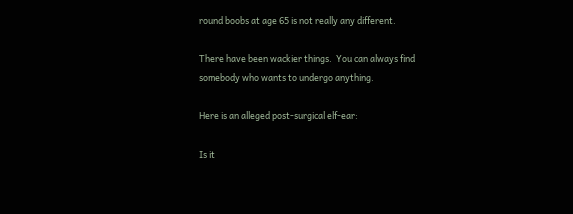round boobs at age 65 is not really any different.

There have been wackier things.  You can always find somebody who wants to undergo anything.

Here is an alleged post-surgical elf-ear:

Is it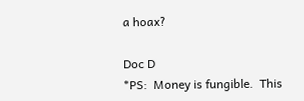a hoax?

Doc D
*PS:  Money is fungible.  This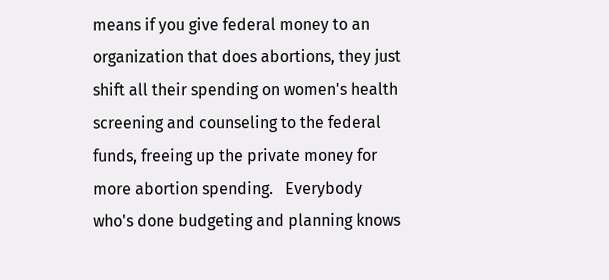means if you give federal money to an organization that does abortions, they just shift all their spending on women's health screening and counseling to the federal funds, freeing up the private money for more abortion spending.   Everybody who's done budgeting and planning knows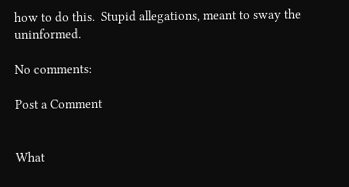how to do this.  Stupid allegations, meant to sway the uninformed.

No comments:

Post a Comment


What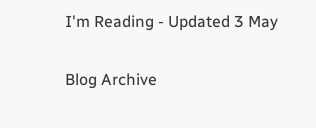I'm Reading - Updated 3 May

Blog Archive